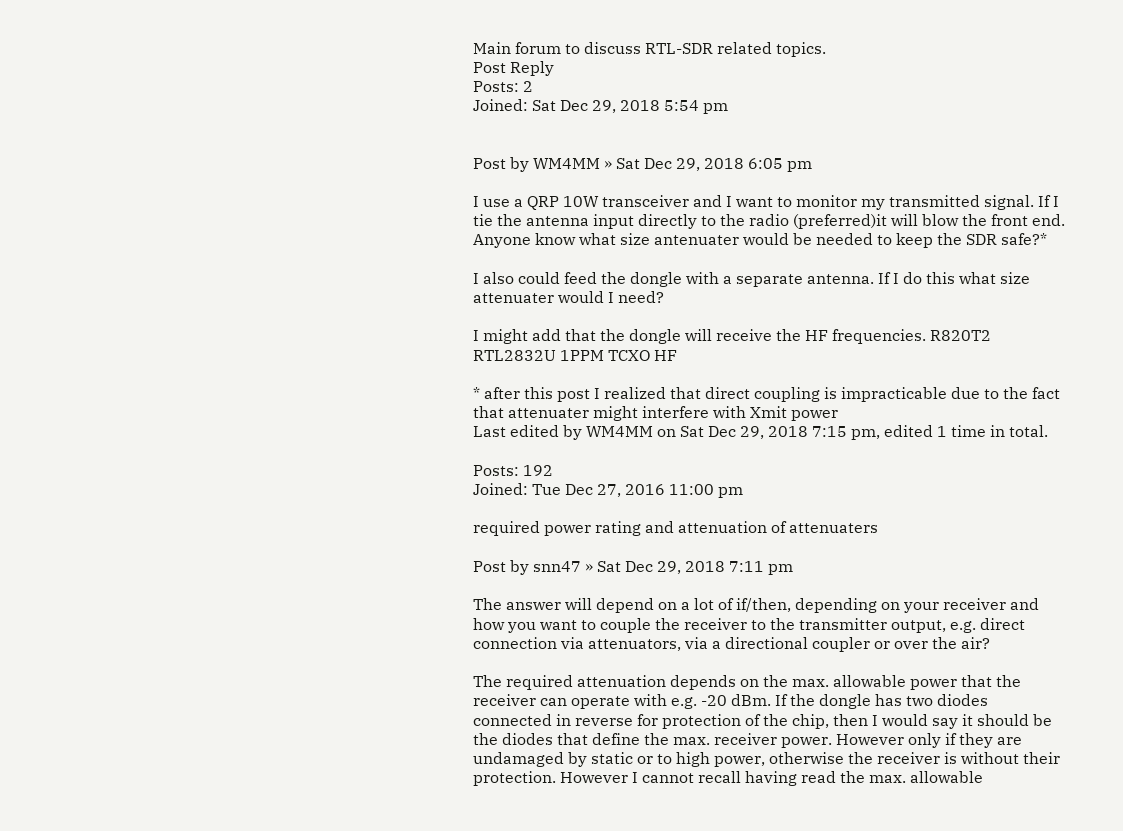Main forum to discuss RTL-SDR related topics.
Post Reply
Posts: 2
Joined: Sat Dec 29, 2018 5:54 pm


Post by WM4MM » Sat Dec 29, 2018 6:05 pm

I use a QRP 10W transceiver and I want to monitor my transmitted signal. If I tie the antenna input directly to the radio (preferred)it will blow the front end. Anyone know what size antenuater would be needed to keep the SDR safe?*

I also could feed the dongle with a separate antenna. If I do this what size attenuater would I need?

I might add that the dongle will receive the HF frequencies. R820T2 RTL2832U 1PPM TCXO HF

* after this post I realized that direct coupling is impracticable due to the fact that attenuater might interfere with Xmit power
Last edited by WM4MM on Sat Dec 29, 2018 7:15 pm, edited 1 time in total.

Posts: 192
Joined: Tue Dec 27, 2016 11:00 pm

required power rating and attenuation of attenuaters

Post by snn47 » Sat Dec 29, 2018 7:11 pm

The answer will depend on a lot of if/then, depending on your receiver and how you want to couple the receiver to the transmitter output, e.g. direct connection via attenuators, via a directional coupler or over the air?

The required attenuation depends on the max. allowable power that the receiver can operate with e.g. -20 dBm. If the dongle has two diodes connected in reverse for protection of the chip, then I would say it should be the diodes that define the max. receiver power. However only if they are undamaged by static or to high power, otherwise the receiver is without their protection. However I cannot recall having read the max. allowable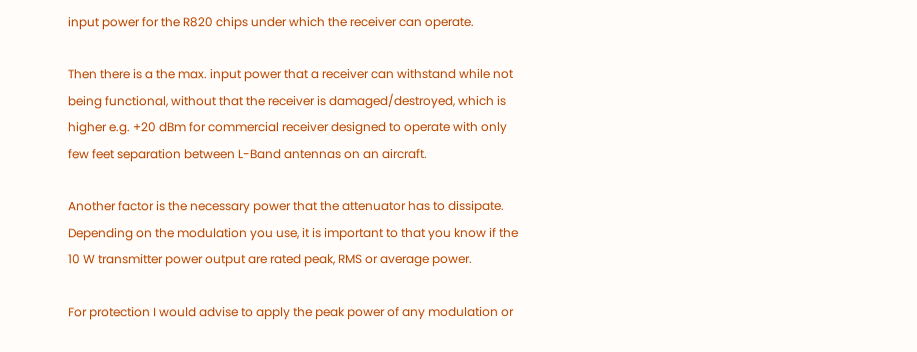input power for the R820 chips under which the receiver can operate.

Then there is a the max. input power that a receiver can withstand while not being functional, without that the receiver is damaged/destroyed, which is higher e.g. +20 dBm for commercial receiver designed to operate with only few feet separation between L-Band antennas on an aircraft.

Another factor is the necessary power that the attenuator has to dissipate. Depending on the modulation you use, it is important to that you know if the 10 W transmitter power output are rated peak, RMS or average power.

For protection I would advise to apply the peak power of any modulation or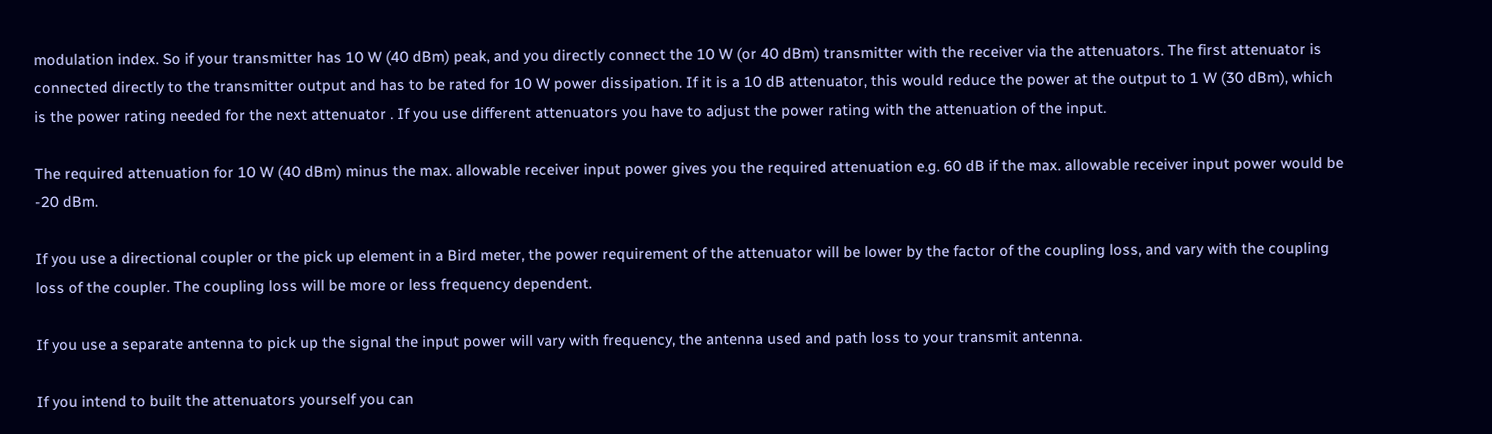modulation index. So if your transmitter has 10 W (40 dBm) peak, and you directly connect the 10 W (or 40 dBm) transmitter with the receiver via the attenuators. The first attenuator is connected directly to the transmitter output and has to be rated for 10 W power dissipation. If it is a 10 dB attenuator, this would reduce the power at the output to 1 W (30 dBm), which is the power rating needed for the next attenuator . If you use different attenuators you have to adjust the power rating with the attenuation of the input.

The required attenuation for 10 W (40 dBm) minus the max. allowable receiver input power gives you the required attenuation e.g. 60 dB if the max. allowable receiver input power would be -20 dBm.

If you use a directional coupler or the pick up element in a Bird meter, the power requirement of the attenuator will be lower by the factor of the coupling loss, and vary with the coupling loss of the coupler. The coupling loss will be more or less frequency dependent.

If you use a separate antenna to pick up the signal the input power will vary with frequency, the antenna used and path loss to your transmit antenna.

If you intend to built the attenuators yourself you can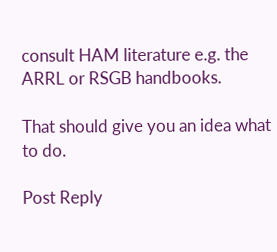consult HAM literature e.g. the ARRL or RSGB handbooks.

That should give you an idea what to do.

Post Reply